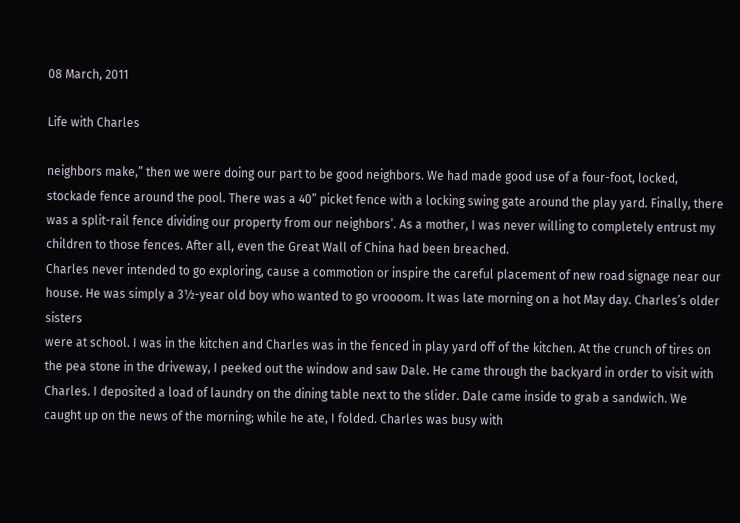08 March, 2011

Life with Charles

neighbors make,” then we were doing our part to be good neighbors. We had made good use of a four-foot, locked, stockade fence around the pool. There was a 40” picket fence with a locking swing gate around the play yard. Finally, there was a split-rail fence dividing our property from our neighbors’. As a mother, I was never willing to completely entrust my children to those fences. After all, even the Great Wall of China had been breached.
Charles never intended to go exploring, cause a commotion or inspire the careful placement of new road signage near our house. He was simply a 3½-year old boy who wanted to go vroooom. It was late morning on a hot May day. Charles’s older sisters
were at school. I was in the kitchen and Charles was in the fenced in play yard off of the kitchen. At the crunch of tires on the pea stone in the driveway, I peeked out the window and saw Dale. He came through the backyard in order to visit with Charles. I deposited a load of laundry on the dining table next to the slider. Dale came inside to grab a sandwich. We caught up on the news of the morning; while he ate, I folded. Charles was busy with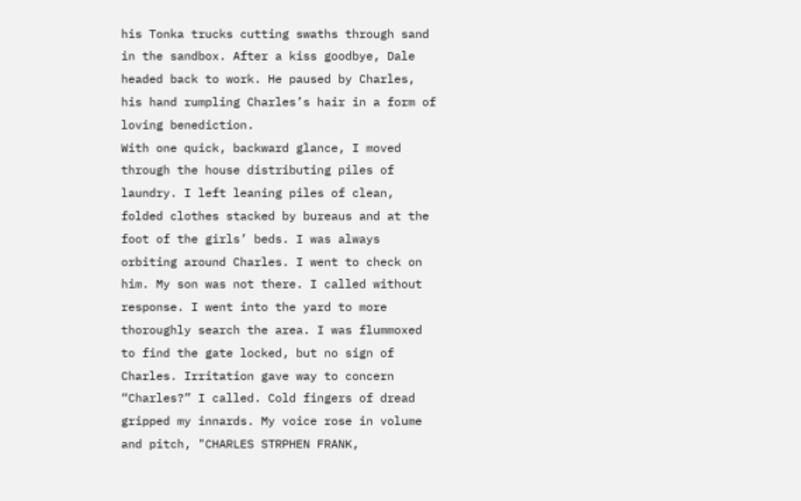his Tonka trucks cutting swaths through sand in the sandbox. After a kiss goodbye, Dale headed back to work. He paused by Charles, his hand rumpling Charles’s hair in a form of loving benediction.
With one quick, backward glance, I moved through the house distributing piles of laundry. I left leaning piles of clean, folded clothes stacked by bureaus and at the foot of the girls’ beds. I was always orbiting around Charles. I went to check on him. My son was not there. I called without response. I went into the yard to more thoroughly search the area. I was flummoxed to find the gate locked, but no sign of Charles. Irritation gave way to concern “Charles?” I called. Cold fingers of dread gripped my innards. My voice rose in volume and pitch, "CHARLES STRPHEN FRANK,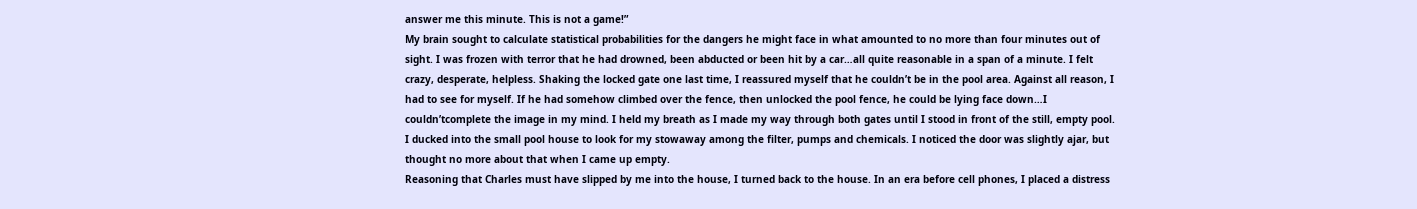answer me this minute. This is not a game!”
My brain sought to calculate statistical probabilities for the dangers he might face in what amounted to no more than four minutes out of sight. I was frozen with terror that he had drowned, been abducted or been hit by a car…all quite reasonable in a span of a minute. I felt crazy, desperate, helpless. Shaking the locked gate one last time, I reassured myself that he couldn’t be in the pool area. Against all reason, I had to see for myself. If he had somehow climbed over the fence, then unlocked the pool fence, he could be lying face down…I couldn’tcomplete the image in my mind. I held my breath as I made my way through both gates until I stood in front of the still, empty pool. I ducked into the small pool house to look for my stowaway among the filter, pumps and chemicals. I noticed the door was slightly ajar, but thought no more about that when I came up empty.
Reasoning that Charles must have slipped by me into the house, I turned back to the house. In an era before cell phones, I placed a distress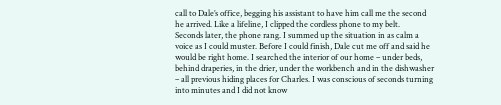call to Dale’s office, begging his assistant to have him call me the second he arrived. Like a lifeline, I clipped the cordless phone to my belt.
Seconds later, the phone rang. I summed up the situation in as calm a voice as I could muster. Before I could finish, Dale cut me off and said he would be right home. I searched the interior of our home – under beds, behind draperies, in the drier, under the workbench and in the dishwasher – all previous hiding places for Charles. I was conscious of seconds turning into minutes and I did not know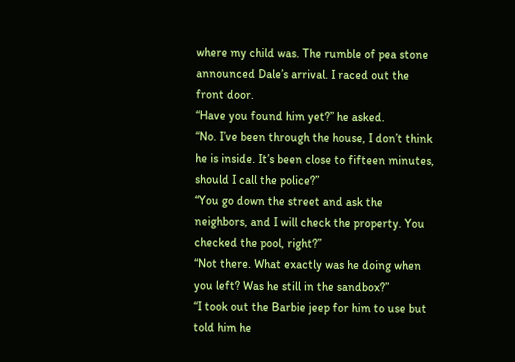where my child was. The rumble of pea stone announced Dale’s arrival. I raced out the front door.
“Have you found him yet?” he asked.
“No. I’ve been through the house, I don’t think he is inside. It’s been close to fifteen minutes, should I call the police?”
“You go down the street and ask the neighbors, and I will check the property. You checked the pool, right?”
“Not there. What exactly was he doing when you left? Was he still in the sandbox?”
“I took out the Barbie jeep for him to use but told him he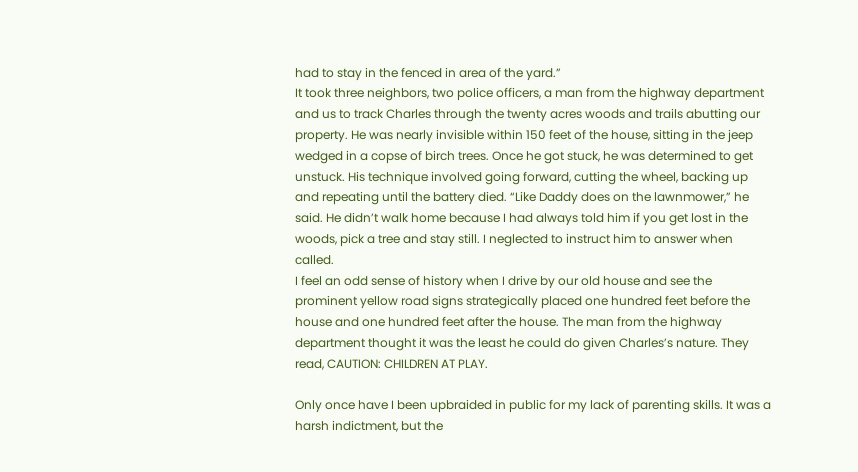had to stay in the fenced in area of the yard.”
It took three neighbors, two police officers, a man from the highway department and us to track Charles through the twenty acres woods and trails abutting our property. He was nearly invisible within 150 feet of the house, sitting in the jeep wedged in a copse of birch trees. Once he got stuck, he was determined to get unstuck. His technique involved going forward, cutting the wheel, backing up and repeating until the battery died. “Like Daddy does on the lawnmower,” he said. He didn’t walk home because I had always told him if you get lost in the woods, pick a tree and stay still. I neglected to instruct him to answer when called.
I feel an odd sense of history when I drive by our old house and see the prominent yellow road signs strategically placed one hundred feet before the house and one hundred feet after the house. The man from the highway department thought it was the least he could do given Charles’s nature. They read, CAUTION: CHILDREN AT PLAY.

Only once have I been upbraided in public for my lack of parenting skills. It was a harsh indictment, but the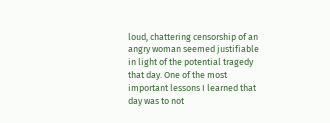loud, chattering censorship of an angry woman seemed justifiable in light of the potential tragedy that day. One of the most important lessons I learned that day was to not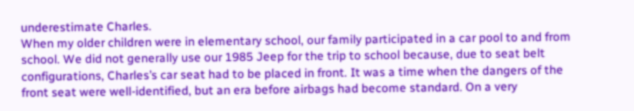underestimate Charles.
When my older children were in elementary school, our family participated in a car pool to and from school. We did not generally use our 1985 Jeep for the trip to school because, due to seat belt configurations, Charles’s car seat had to be placed in front. It was a time when the dangers of the front seat were well-identified, but an era before airbags had become standard. On a very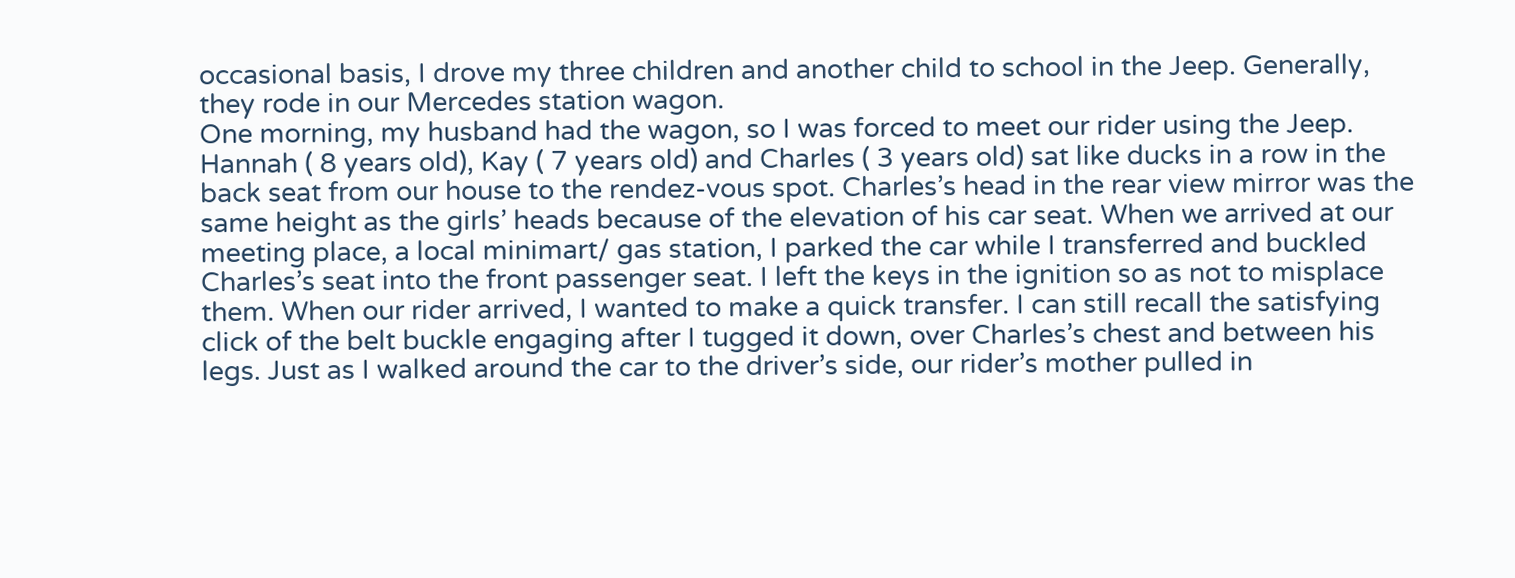occasional basis, I drove my three children and another child to school in the Jeep. Generally, they rode in our Mercedes station wagon.
One morning, my husband had the wagon, so I was forced to meet our rider using the Jeep. Hannah ( 8 years old), Kay ( 7 years old) and Charles ( 3 years old) sat like ducks in a row in the back seat from our house to the rendez-vous spot. Charles’s head in the rear view mirror was the same height as the girls’ heads because of the elevation of his car seat. When we arrived at our meeting place, a local minimart/ gas station, I parked the car while I transferred and buckled Charles’s seat into the front passenger seat. I left the keys in the ignition so as not to misplace them. When our rider arrived, I wanted to make a quick transfer. I can still recall the satisfying click of the belt buckle engaging after I tugged it down, over Charles’s chest and between his legs. Just as I walked around the car to the driver’s side, our rider’s mother pulled in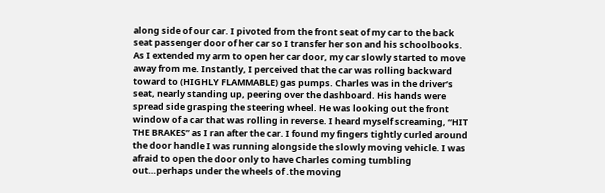along side of our car. I pivoted from the front seat of my car to the back seat passenger door of her car so I transfer her son and his schoolbooks.
As I extended my arm to open her car door, my car slowly started to move away from me. Instantly, I perceived that the car was rolling backward toward to (HIGHLY FLAMMABLE) gas pumps. Charles was in the driver’s seat, nearly standing up, peering over the dashboard. His hands were spread side grasping the steering wheel. He was looking out the front window of a car that was rolling in reverse. I heard myself screaming, “HIT THE BRAKES” as I ran after the car. I found my fingers tightly curled around the door handle I was running alongside the slowly moving vehicle. I was afraid to open the door only to have Charles coming tumbling out…perhaps under the wheels of .the moving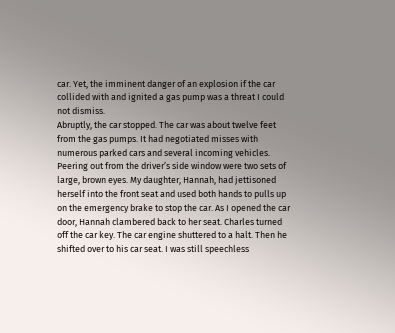car. Yet, the imminent danger of an explosion if the car collided with and ignited a gas pump was a threat I could not dismiss.
Abruptly, the car stopped. The car was about twelve feet from the gas pumps. It had negotiated misses with numerous parked cars and several incoming vehicles. Peering out from the driver’s side window were two sets of large, brown eyes. My daughter, Hannah, had jettisoned herself into the front seat and used both hands to pulls up on the emergency brake to stop the car. As I opened the car door, Hannah clambered back to her seat. Charles turned off the car key. The car engine shuttered to a halt. Then he shifted over to his car seat. I was still speechless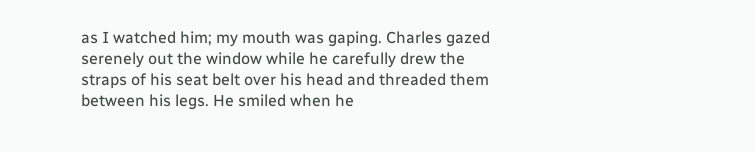as I watched him; my mouth was gaping. Charles gazed serenely out the window while he carefully drew the straps of his seat belt over his head and threaded them between his legs. He smiled when he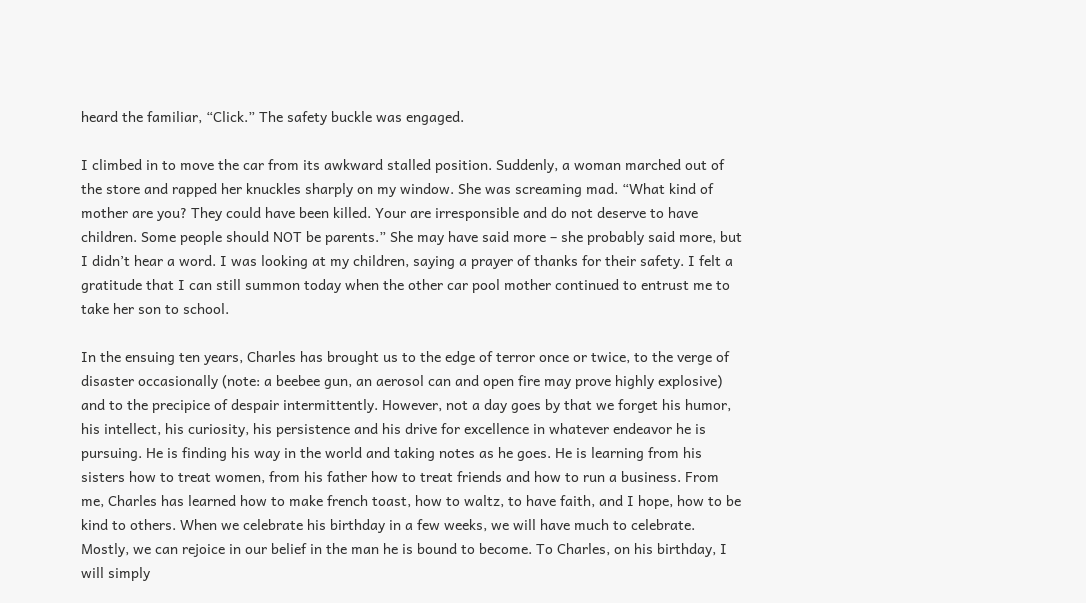heard the familiar, “Click.” The safety buckle was engaged.

I climbed in to move the car from its awkward stalled position. Suddenly, a woman marched out of the store and rapped her knuckles sharply on my window. She was screaming mad. “What kind of mother are you? They could have been killed. Your are irresponsible and do not deserve to have children. Some people should NOT be parents.” She may have said more – she probably said more, but I didn’t hear a word. I was looking at my children, saying a prayer of thanks for their safety. I felt a gratitude that I can still summon today when the other car pool mother continued to entrust me to take her son to school.

In the ensuing ten years, Charles has brought us to the edge of terror once or twice, to the verge of disaster occasionally (note: a beebee gun, an aerosol can and open fire may prove highly explosive) and to the precipice of despair intermittently. However, not a day goes by that we forget his humor, his intellect, his curiosity, his persistence and his drive for excellence in whatever endeavor he is pursuing. He is finding his way in the world and taking notes as he goes. He is learning from his sisters how to treat women, from his father how to treat friends and how to run a business. From me, Charles has learned how to make french toast, how to waltz, to have faith, and I hope, how to be kind to others. When we celebrate his birthday in a few weeks, we will have much to celebrate. Mostly, we can rejoice in our belief in the man he is bound to become. To Charles, on his birthday, I will simply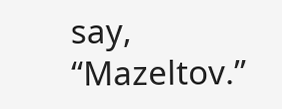say, “Mazeltov.”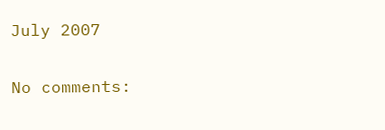July 2007

No comments: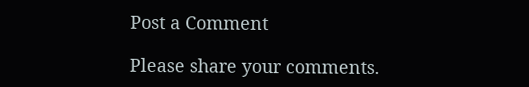Post a Comment

Please share your comments.